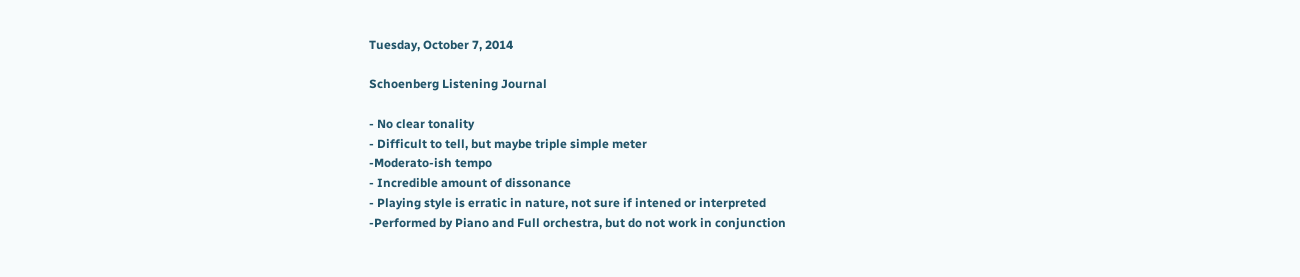Tuesday, October 7, 2014

Schoenberg Listening Journal

- No clear tonality
- Difficult to tell, but maybe triple simple meter
-Moderato-ish tempo
- Incredible amount of dissonance
- Playing style is erratic in nature, not sure if intened or interpreted
-Performed by Piano and Full orchestra, but do not work in conjunction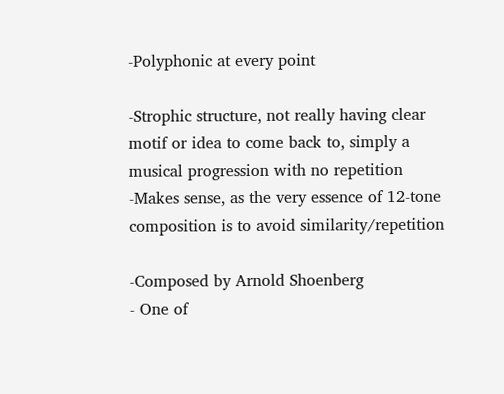-Polyphonic at every point

-Strophic structure, not really having clear motif or idea to come back to, simply a musical progression with no repetition
-Makes sense, as the very essence of 12-tone composition is to avoid similarity/repetition

-Composed by Arnold Shoenberg
- One of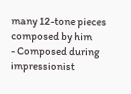many 12-tone pieces composed by him
- Composed during impressionist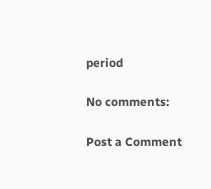period

No comments:

Post a Comment